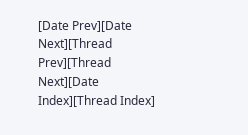[Date Prev][Date Next][Thread Prev][Thread Next][Date Index][Thread Index]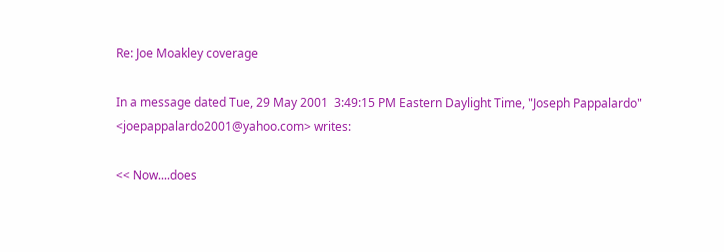Re: Joe Moakley coverage

In a message dated Tue, 29 May 2001  3:49:15 PM Eastern Daylight Time, "Joseph Pappalardo" <joepappalardo2001@yahoo.com> writes:

<< Now....does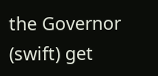the Governor (swift) get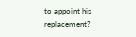to appoint his replacement?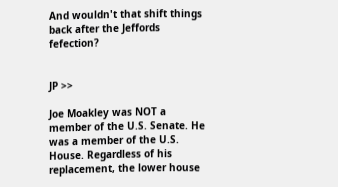And wouldn't that shift things back after the Jeffords fefection?


JP >>

Joe Moakley was NOT a member of the U.S. Senate. He was a member of the U.S. House. Regardless of his replacement, the lower house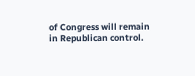of Congress will remain in Republican control.